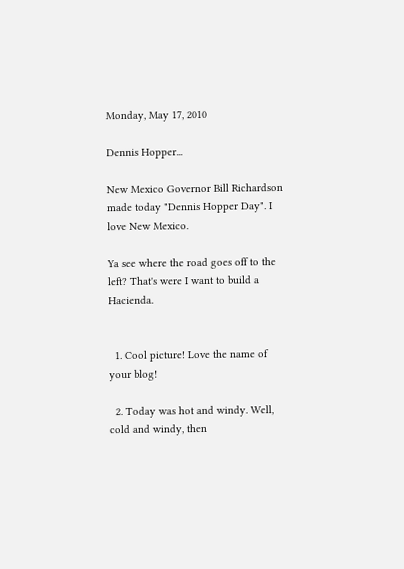Monday, May 17, 2010

Dennis Hopper...

New Mexico Governor Bill Richardson made today "Dennis Hopper Day". I love New Mexico.

Ya see where the road goes off to the left? That's were I want to build a Hacienda.


  1. Cool picture! Love the name of your blog!

  2. Today was hot and windy. Well, cold and windy, then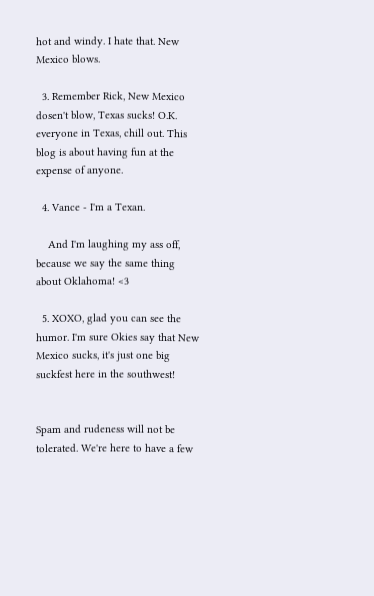hot and windy. I hate that. New Mexico blows.

  3. Remember Rick, New Mexico dosen't blow, Texas sucks! O.K. everyone in Texas, chill out. This blog is about having fun at the expense of anyone.

  4. Vance - I'm a Texan.

    And I'm laughing my ass off, because we say the same thing about Oklahoma! <3

  5. XOXO, glad you can see the humor. I'm sure Okies say that New Mexico sucks, it's just one big suckfest here in the southwest!


Spam and rudeness will not be tolerated. We're here to have a few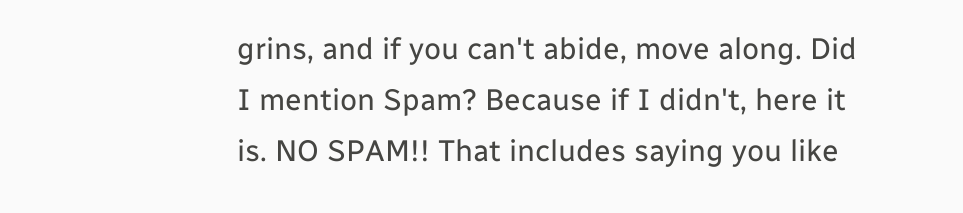grins, and if you can't abide, move along. Did I mention Spam? Because if I didn't, here it is. NO SPAM!! That includes saying you like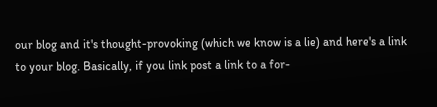our blog and it's thought-provoking (which we know is a lie) and here's a link to your blog. Basically, if you link post a link to a for-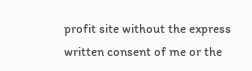profit site without the express written consent of me or the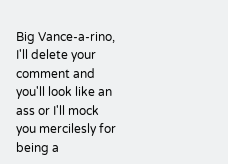Big Vance-a-rino, I'll delete your comment and you'll look like an ass or I'll mock you mercilesly for being a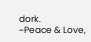dork.
~Peace & Love,